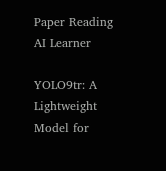Paper Reading AI Learner

YOLO9tr: A Lightweight Model for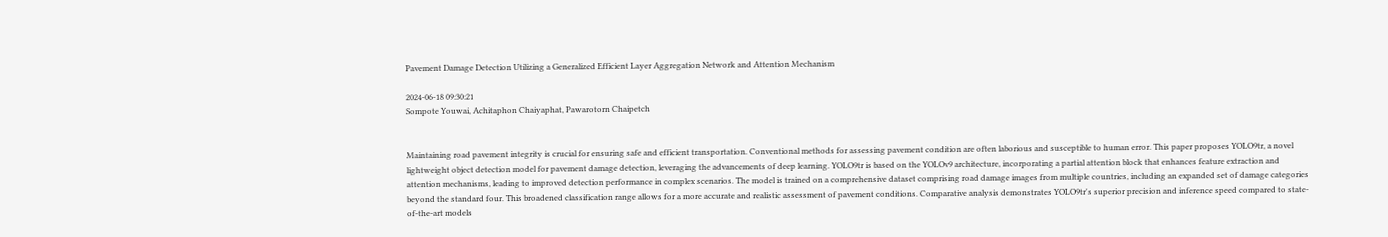Pavement Damage Detection Utilizing a Generalized Efficient Layer Aggregation Network and Attention Mechanism

2024-06-18 09:30:21
Sompote Youwai, Achitaphon Chaiyaphat, Pawarotorn Chaipetch


Maintaining road pavement integrity is crucial for ensuring safe and efficient transportation. Conventional methods for assessing pavement condition are often laborious and susceptible to human error. This paper proposes YOLO9tr, a novel lightweight object detection model for pavement damage detection, leveraging the advancements of deep learning. YOLO9tr is based on the YOLOv9 architecture, incorporating a partial attention block that enhances feature extraction and attention mechanisms, leading to improved detection performance in complex scenarios. The model is trained on a comprehensive dataset comprising road damage images from multiple countries, including an expanded set of damage categories beyond the standard four. This broadened classification range allows for a more accurate and realistic assessment of pavement conditions. Comparative analysis demonstrates YOLO9tr's superior precision and inference speed compared to state-of-the-art models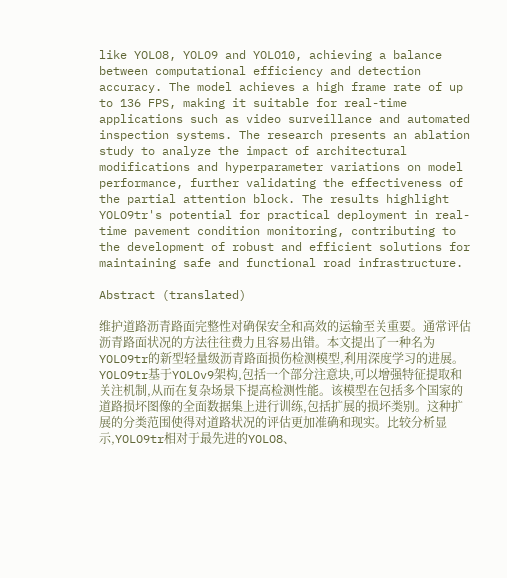like YOLO8, YOLO9 and YOLO10, achieving a balance between computational efficiency and detection accuracy. The model achieves a high frame rate of up to 136 FPS, making it suitable for real-time applications such as video surveillance and automated inspection systems. The research presents an ablation study to analyze the impact of architectural modifications and hyperparameter variations on model performance, further validating the effectiveness of the partial attention block. The results highlight YOLO9tr's potential for practical deployment in real-time pavement condition monitoring, contributing to the development of robust and efficient solutions for maintaining safe and functional road infrastructure.

Abstract (translated)

维护道路沥青路面完整性对确保安全和高效的运输至关重要。通常评估沥青路面状况的方法往往费力且容易出错。本文提出了一种名为YOLO9tr的新型轻量级沥青路面损伤检测模型,利用深度学习的进展。YOLO9tr基于YOLOv9架构,包括一个部分注意块,可以增强特征提取和关注机制,从而在复杂场景下提高检测性能。该模型在包括多个国家的道路损坏图像的全面数据集上进行训练,包括扩展的损坏类别。这种扩展的分类范围使得对道路状况的评估更加准确和现实。比较分析显示,YOLO9tr相对于最先进的YOLO8、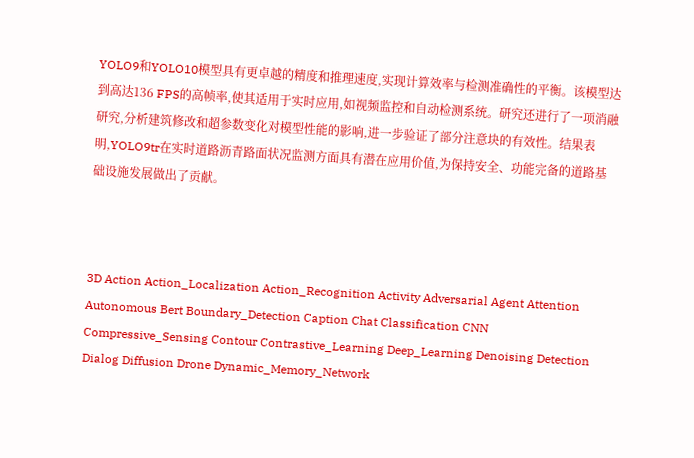YOLO9和YOLO10模型具有更卓越的精度和推理速度,实现计算效率与检测准确性的平衡。该模型达到高达136 FPS的高帧率,使其适用于实时应用,如视频监控和自动检测系统。研究还进行了一项消融研究,分析建筑修改和超参数变化对模型性能的影响,进一步验证了部分注意块的有效性。结果表明,YOLO9tr在实时道路沥青路面状况监测方面具有潜在应用价值,为保持安全、功能完备的道路基础设施发展做出了贡献。



3D Action Action_Localization Action_Recognition Activity Adversarial Agent Attention Autonomous Bert Boundary_Detection Caption Chat Classification CNN Compressive_Sensing Contour Contrastive_Learning Deep_Learning Denoising Detection Dialog Diffusion Drone Dynamic_Memory_Network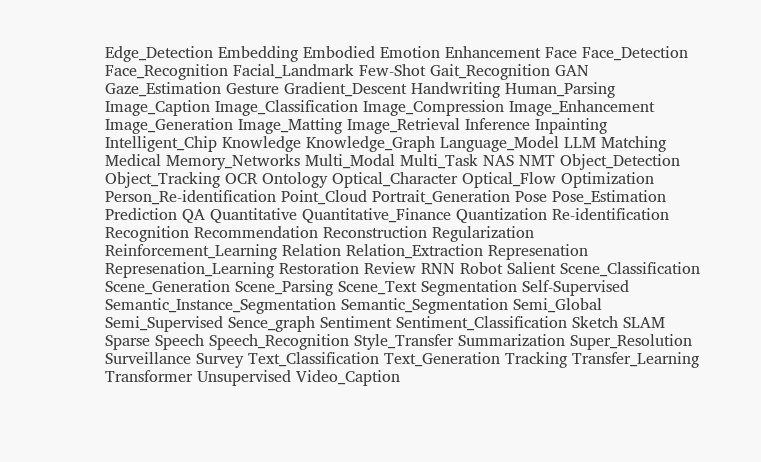Edge_Detection Embedding Embodied Emotion Enhancement Face Face_Detection Face_Recognition Facial_Landmark Few-Shot Gait_Recognition GAN Gaze_Estimation Gesture Gradient_Descent Handwriting Human_Parsing Image_Caption Image_Classification Image_Compression Image_Enhancement Image_Generation Image_Matting Image_Retrieval Inference Inpainting Intelligent_Chip Knowledge Knowledge_Graph Language_Model LLM Matching Medical Memory_Networks Multi_Modal Multi_Task NAS NMT Object_Detection Object_Tracking OCR Ontology Optical_Character Optical_Flow Optimization Person_Re-identification Point_Cloud Portrait_Generation Pose Pose_Estimation Prediction QA Quantitative Quantitative_Finance Quantization Re-identification Recognition Recommendation Reconstruction Regularization Reinforcement_Learning Relation Relation_Extraction Represenation Represenation_Learning Restoration Review RNN Robot Salient Scene_Classification Scene_Generation Scene_Parsing Scene_Text Segmentation Self-Supervised Semantic_Instance_Segmentation Semantic_Segmentation Semi_Global Semi_Supervised Sence_graph Sentiment Sentiment_Classification Sketch SLAM Sparse Speech Speech_Recognition Style_Transfer Summarization Super_Resolution Surveillance Survey Text_Classification Text_Generation Tracking Transfer_Learning Transformer Unsupervised Video_Caption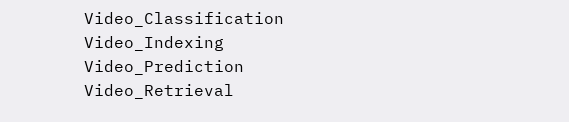Video_Classification Video_Indexing Video_Prediction Video_Retrieval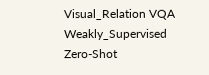Visual_Relation VQA Weakly_Supervised Zero-Shot